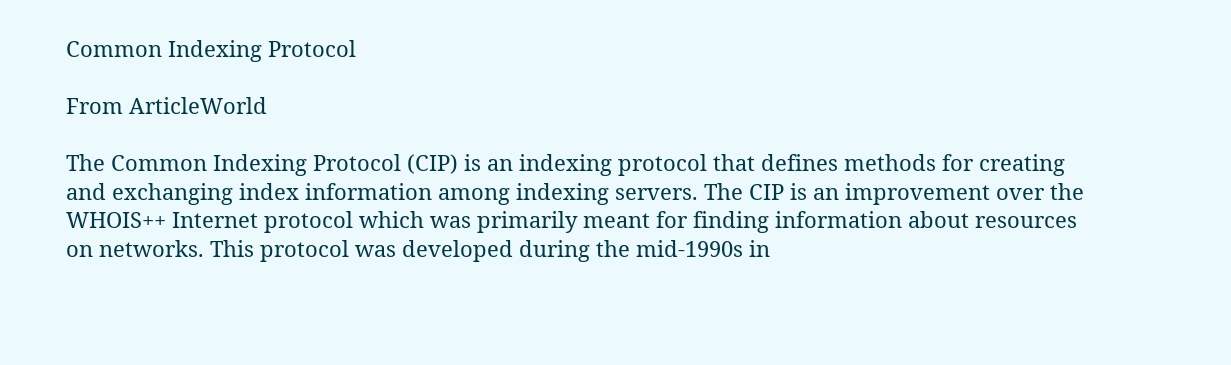Common Indexing Protocol

From ArticleWorld

The Common Indexing Protocol (CIP) is an indexing protocol that defines methods for creating and exchanging index information among indexing servers. The CIP is an improvement over the WHOIS++ Internet protocol which was primarily meant for finding information about resources on networks. This protocol was developed during the mid-1990s in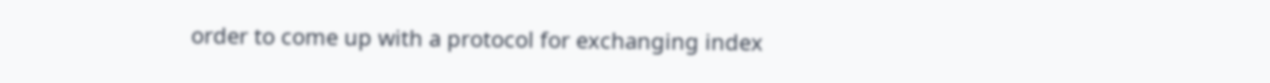order to come up with a protocol for exchanging index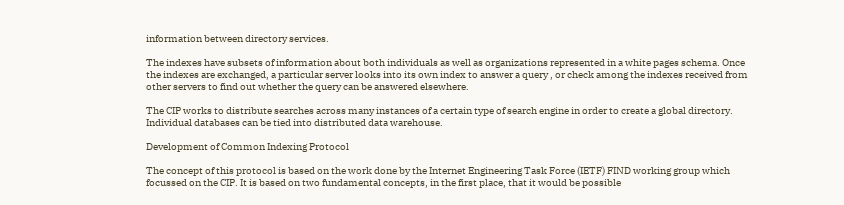information between directory services.

The indexes have subsets of information about both individuals as well as organizations represented in a white pages schema. Once the indexes are exchanged, a particular server looks into its own index to answer a query , or check among the indexes received from other servers to find out whether the query can be answered elsewhere.

The CIP works to distribute searches across many instances of a certain type of search engine in order to create a global directory. Individual databases can be tied into distributed data warehouse.

Development of Common Indexing Protocol

The concept of this protocol is based on the work done by the Internet Engineering Task Force (IETF) FIND working group which focussed on the CIP. It is based on two fundamental concepts, in the first place, that it would be possible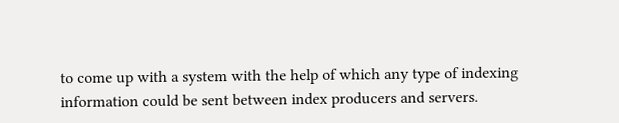to come up with a system with the help of which any type of indexing information could be sent between index producers and servers.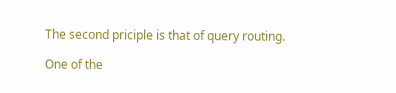The second priciple is that of query routing.

One of the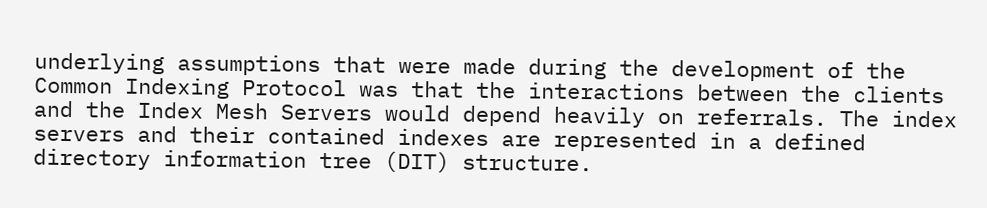underlying assumptions that were made during the development of the Common Indexing Protocol was that the interactions between the clients and the Index Mesh Servers would depend heavily on referrals. The index servers and their contained indexes are represented in a defined directory information tree (DIT) structure.